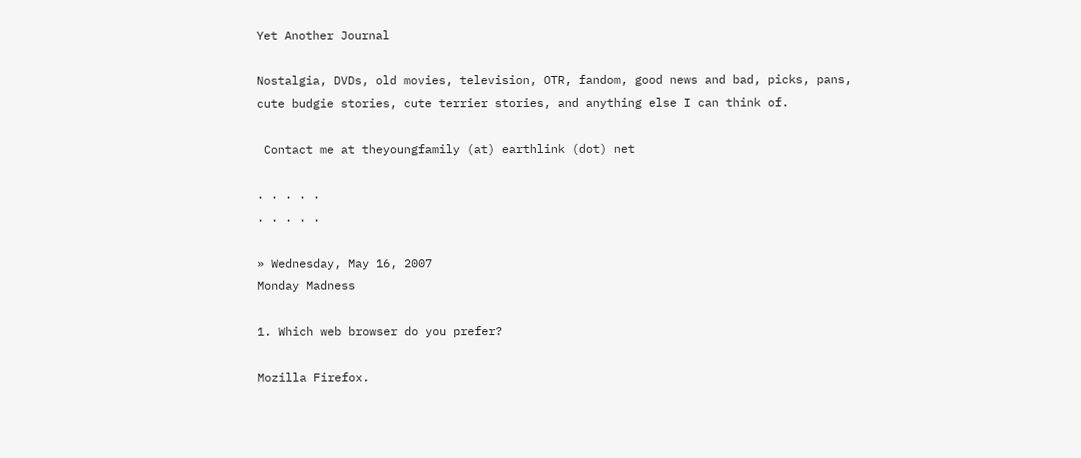Yet Another Journal

Nostalgia, DVDs, old movies, television, OTR, fandom, good news and bad, picks, pans,
cute budgie stories, cute terrier stories, and anything else I can think of.

 Contact me at theyoungfamily (at) earthlink (dot) net

. . . . .
. . . . .

» Wednesday, May 16, 2007
Monday Madness

1. Which web browser do you prefer?

Mozilla Firefox.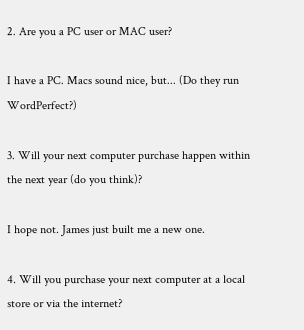2. Are you a PC user or MAC user?

I have a PC. Macs sound nice, but... (Do they run WordPerfect?)

3. Will your next computer purchase happen within the next year (do you think)?

I hope not. James just built me a new one.

4. Will you purchase your next computer at a local store or via the internet?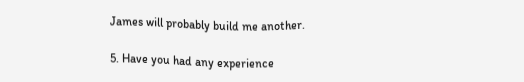James will probably build me another.

5. Have you had any experience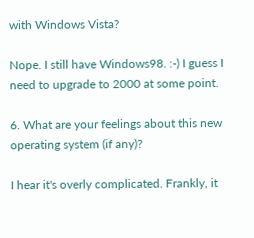with Windows Vista?

Nope. I still have Windows98. :-) I guess I need to upgrade to 2000 at some point.

6. What are your feelings about this new operating system (if any)?

I hear it's overly complicated. Frankly, it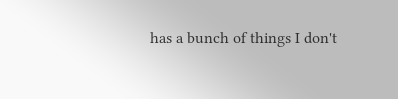has a bunch of things I don't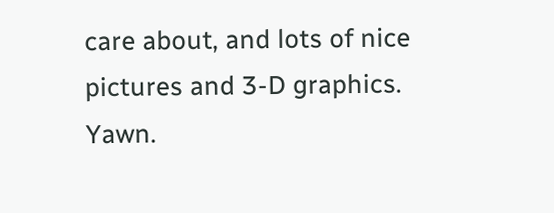care about, and lots of nice pictures and 3-D graphics. Yawn.